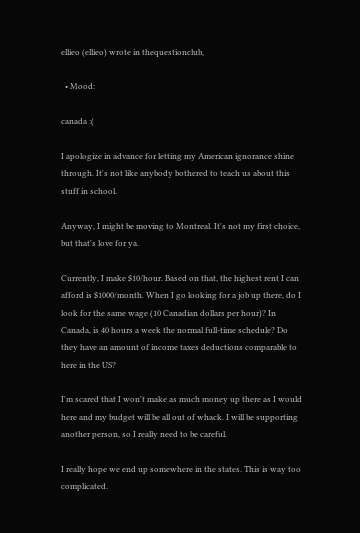ellieo (ellieo) wrote in thequestionclub,

  • Mood:

canada :(

I apologize in advance for letting my American ignorance shine through. It's not like anybody bothered to teach us about this stuff in school.

Anyway, I might be moving to Montreal. It's not my first choice, but that's love for ya.

Currently, I make $10/hour. Based on that, the highest rent I can afford is $1000/month. When I go looking for a job up there, do I look for the same wage (10 Canadian dollars per hour)? In Canada, is 40 hours a week the normal full-time schedule? Do they have an amount of income taxes deductions comparable to here in the US?

I'm scared that I won't make as much money up there as I would here and my budget will be all out of whack. I will be supporting another person, so I really need to be careful.

I really hope we end up somewhere in the states. This is way too complicated.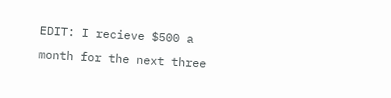EDIT: I recieve $500 a month for the next three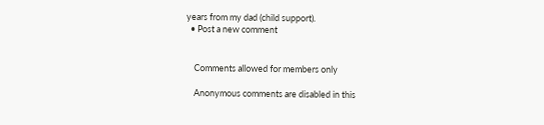years from my dad (child support).
  • Post a new comment


    Comments allowed for members only

    Anonymous comments are disabled in this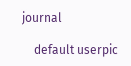journal

    default userpic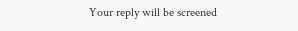Your reply will be screened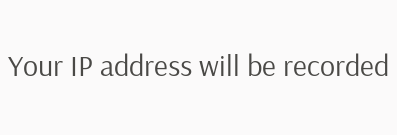Your IP address will be recorded